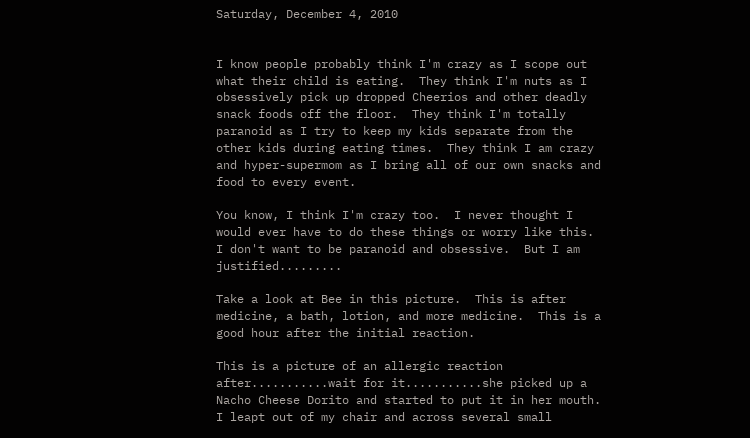Saturday, December 4, 2010


I know people probably think I'm crazy as I scope out what their child is eating.  They think I'm nuts as I obsessively pick up dropped Cheerios and other deadly snack foods off the floor.  They think I'm totally paranoid as I try to keep my kids separate from the other kids during eating times.  They think I am crazy and hyper-supermom as I bring all of our own snacks and food to every event.

You know, I think I'm crazy too.  I never thought I would ever have to do these things or worry like this.  I don't want to be paranoid and obsessive.  But I am justified.........

Take a look at Bee in this picture.  This is after medicine, a bath, lotion, and more medicine.  This is a good hour after the initial reaction.

This is a picture of an allergic reaction after...........wait for it...........she picked up a Nacho Cheese Dorito and started to put it in her mouth.  I leapt out of my chair and across several small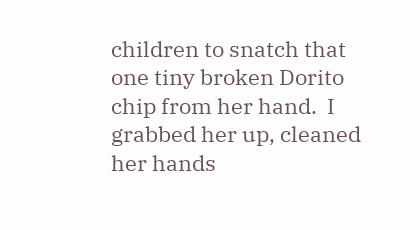children to snatch that one tiny broken Dorito chip from her hand.  I grabbed her up, cleaned her hands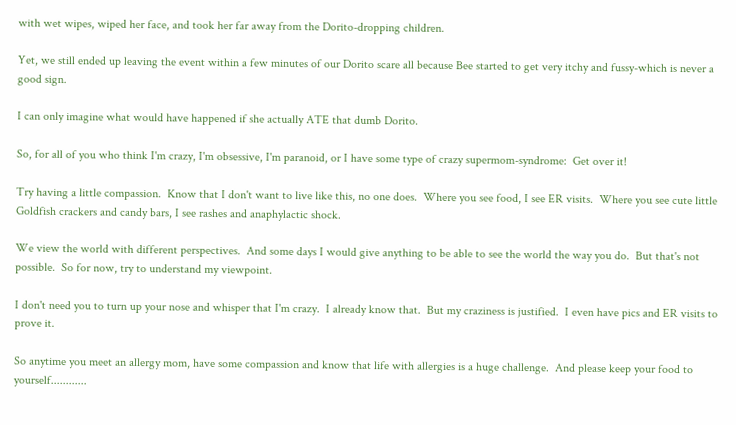with wet wipes, wiped her face, and took her far away from the Dorito-dropping children.

Yet, we still ended up leaving the event within a few minutes of our Dorito scare all because Bee started to get very itchy and fussy-which is never a good sign.

I can only imagine what would have happened if she actually ATE that dumb Dorito.

So, for all of you who think I'm crazy, I'm obsessive, I'm paranoid, or I have some type of crazy supermom-syndrome:  Get over it!

Try having a little compassion.  Know that I don't want to live like this, no one does.  Where you see food, I see ER visits.  Where you see cute little Goldfish crackers and candy bars, I see rashes and anaphylactic shock.

We view the world with different perspectives.  And some days I would give anything to be able to see the world the way you do.  But that's not possible.  So for now, try to understand my viewpoint.

I don't need you to turn up your nose and whisper that I'm crazy.  I already know that.  But my craziness is justified.  I even have pics and ER visits to prove it.

So anytime you meet an allergy mom, have some compassion and know that life with allergies is a huge challenge.  And please keep your food to yourself............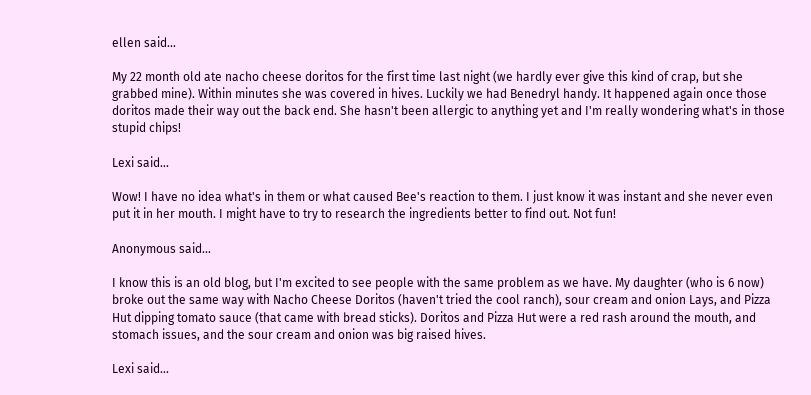ellen said...

My 22 month old ate nacho cheese doritos for the first time last night (we hardly ever give this kind of crap, but she grabbed mine). Within minutes she was covered in hives. Luckily we had Benedryl handy. It happened again once those doritos made their way out the back end. She hasn't been allergic to anything yet and I'm really wondering what's in those stupid chips!

Lexi said...

Wow! I have no idea what's in them or what caused Bee's reaction to them. I just know it was instant and she never even put it in her mouth. I might have to try to research the ingredients better to find out. Not fun!

Anonymous said...

I know this is an old blog, but I'm excited to see people with the same problem as we have. My daughter (who is 6 now) broke out the same way with Nacho Cheese Doritos (haven't tried the cool ranch), sour cream and onion Lays, and Pizza Hut dipping tomato sauce (that came with bread sticks). Doritos and Pizza Hut were a red rash around the mouth, and stomach issues, and the sour cream and onion was big raised hives.

Lexi said...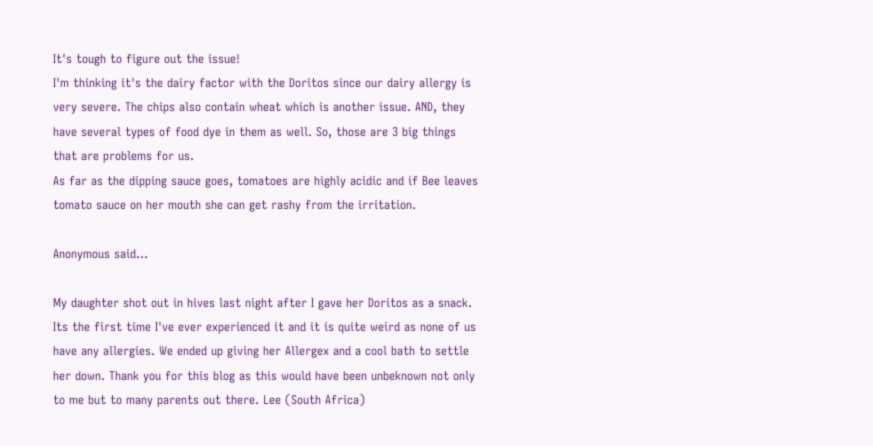It's tough to figure out the issue!
I'm thinking it's the dairy factor with the Doritos since our dairy allergy is very severe. The chips also contain wheat which is another issue. AND, they have several types of food dye in them as well. So, those are 3 big things that are problems for us.
As far as the dipping sauce goes, tomatoes are highly acidic and if Bee leaves tomato sauce on her mouth she can get rashy from the irritation.

Anonymous said...

My daughter shot out in hives last night after I gave her Doritos as a snack. Its the first time I've ever experienced it and it is quite weird as none of us have any allergies. We ended up giving her Allergex and a cool bath to settle her down. Thank you for this blog as this would have been unbeknown not only to me but to many parents out there. Lee (South Africa)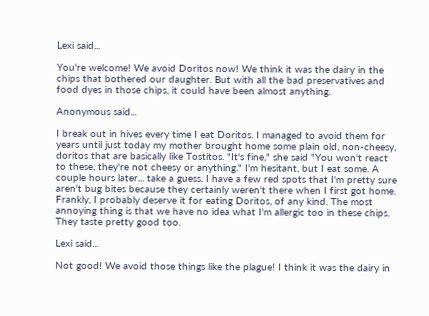Lexi said...

You're welcome! We avoid Doritos now! We think it was the dairy in the chips that bothered our daughter. But with all the bad preservatives and food dyes in those chips, it could have been almost anything.

Anonymous said...

I break out in hives every time I eat Doritos. I managed to avoid them for years until just today my mother brought home some plain old, non-cheesy, doritos that are basically like Tostitos. "It's fine," she said "You won't react to these, they're not cheesy or anything." I'm hesitant, but I eat some. A couple hours later... take a guess. I have a few red spots that I'm pretty sure aren't bug bites because they certainly weren't there when I first got home. Frankly, I probably deserve it for eating Doritos, of any kind. The most annoying thing is that we have no idea what I'm allergic too in these chips. They taste pretty good too.

Lexi said...

Not good! We avoid those things like the plague! I think it was the dairy in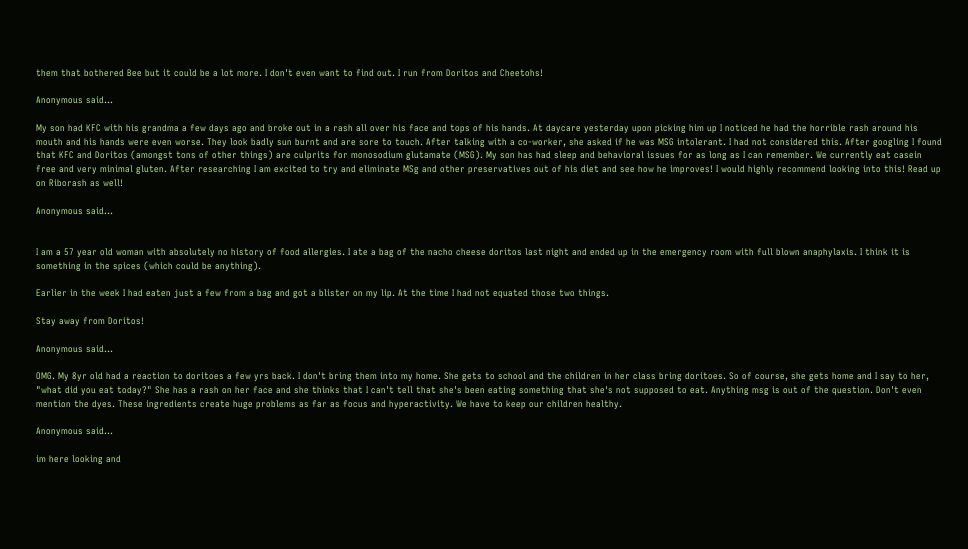them that bothered Bee but it could be a lot more. I don't even want to find out. I run from Doritos and Cheetohs!

Anonymous said...

My son had KFC with his grandma a few days ago and broke out in a rash all over his face and tops of his hands. At daycare yesterday upon picking him up I noticed he had the horrible rash around his mouth and his hands were even worse. They look badly sun burnt and are sore to touch. After talking with a co-worker, she asked if he was MSG intolerant. I had not considered this. After googling I found that KFC and Doritos (amongst tons of other things) are culprits for monosodium glutamate (MSG). My son has had sleep and behavioral issues for as long as I can remember. We currently eat casein free and very minimal gluten. After researching I am excited to try and eliminate MSg and other preservatives out of his diet and see how he improves! I would highly recommend looking into this! Read up on Riborash as well!

Anonymous said...


I am a 57 year old woman with absolutely no history of food allergies. I ate a bag of the nacho cheese doritos last night and ended up in the emergency room with full blown anaphylaxis. I think it is something in the spices (which could be anything).

Earlier in the week I had eaten just a few from a bag and got a blister on my lip. At the time I had not equated those two things.

Stay away from Doritos!

Anonymous said...

OMG. My 8yr old had a reaction to doritoes a few yrs back. I don't bring them into my home. She gets to school and the children in her class bring doritoes. So of course, she gets home and I say to her, "what did you eat today?" She has a rash on her face and she thinks that I can't tell that she's been eating something that she's not supposed to eat. Anything msg is out of the question. Don't even mention the dyes. These ingredients create huge problems as far as focus and hyperactivity. We have to keep our children healthy.

Anonymous said...

im here looking and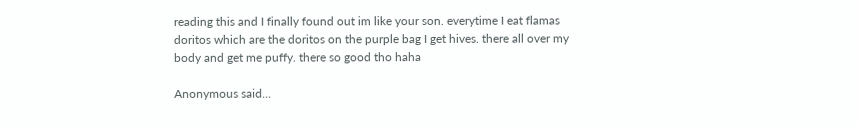reading this and I finally found out im like your son. everytime I eat flamas doritos which are the doritos on the purple bag I get hives. there all over my body and get me puffy. there so good tho haha

Anonymous said...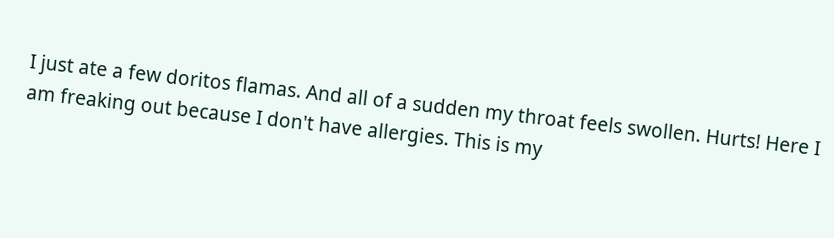I just ate a few doritos flamas. And all of a sudden my throat feels swollen. Hurts! Here I am freaking out because I don't have allergies. This is my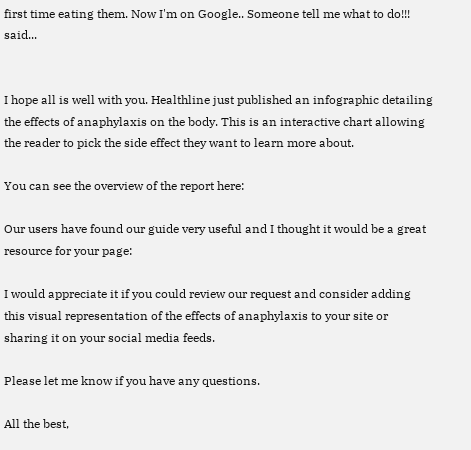first time eating them. Now I'm on Google.. Someone tell me what to do!!! said...


I hope all is well with you. Healthline just published an infographic detailing the effects of anaphylaxis on the body. This is an interactive chart allowing the reader to pick the side effect they want to learn more about.

You can see the overview of the report here:

Our users have found our guide very useful and I thought it would be a great resource for your page:

I would appreciate it if you could review our request and consider adding this visual representation of the effects of anaphylaxis to your site or sharing it on your social media feeds.

Please let me know if you have any questions.

All the best,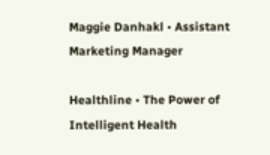Maggie Danhakl • Assistant Marketing Manager

Healthline • The Power of Intelligent Health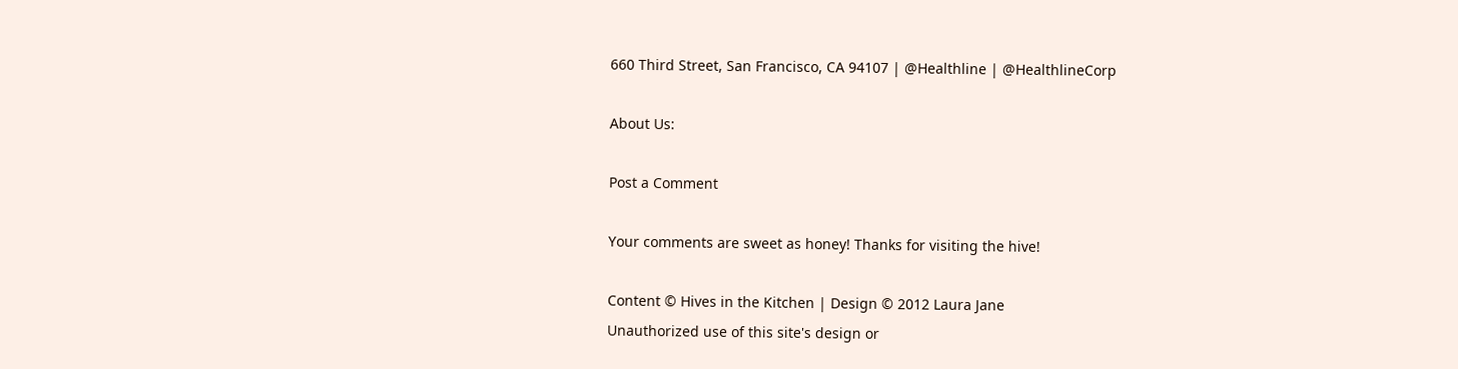660 Third Street, San Francisco, CA 94107 | @Healthline | @HealthlineCorp

About Us:

Post a Comment

Your comments are sweet as honey! Thanks for visiting the hive!

Content © Hives in the Kitchen | Design © 2012 Laura Jane
Unauthorized use of this site's design or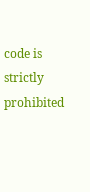code is strictly prohibited